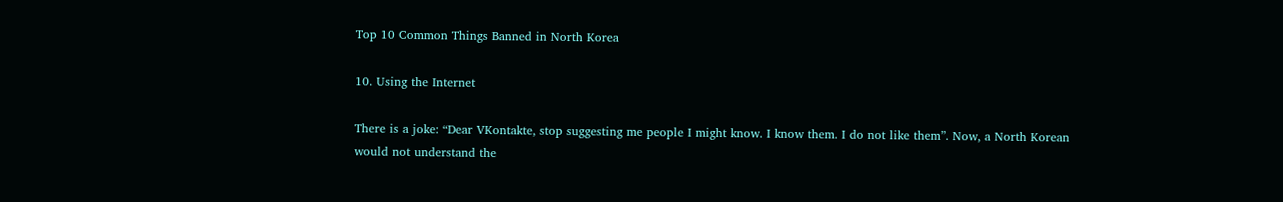Top 10 Common Things Banned in North Korea

10. Using the Internet

There is a joke: “Dear VKontakte, stop suggesting me people I might know. I know them. I do not like them”. Now, a North Korean would not understand the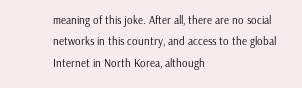meaning of this joke. After all, there are no social networks in this country, and access to the global Internet in North Korea, although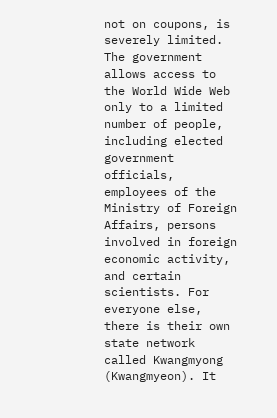not on coupons, is severely limited. The government allows access to the World Wide Web only to a limited number of people, including elected government officials, employees of the Ministry of Foreign Affairs, persons involved in foreign economic activity, and certain scientists. For everyone else, there is their own state network called Kwangmyong (Kwangmyeon). It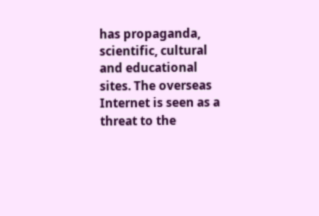has propaganda, scientific, cultural and educational sites. The overseas Internet is seen as a threat to the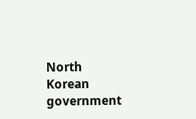North Korean government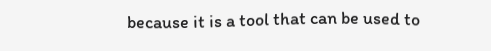because it is a tool that can be used to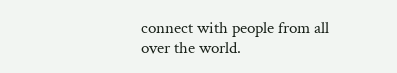connect with people from all over the world.